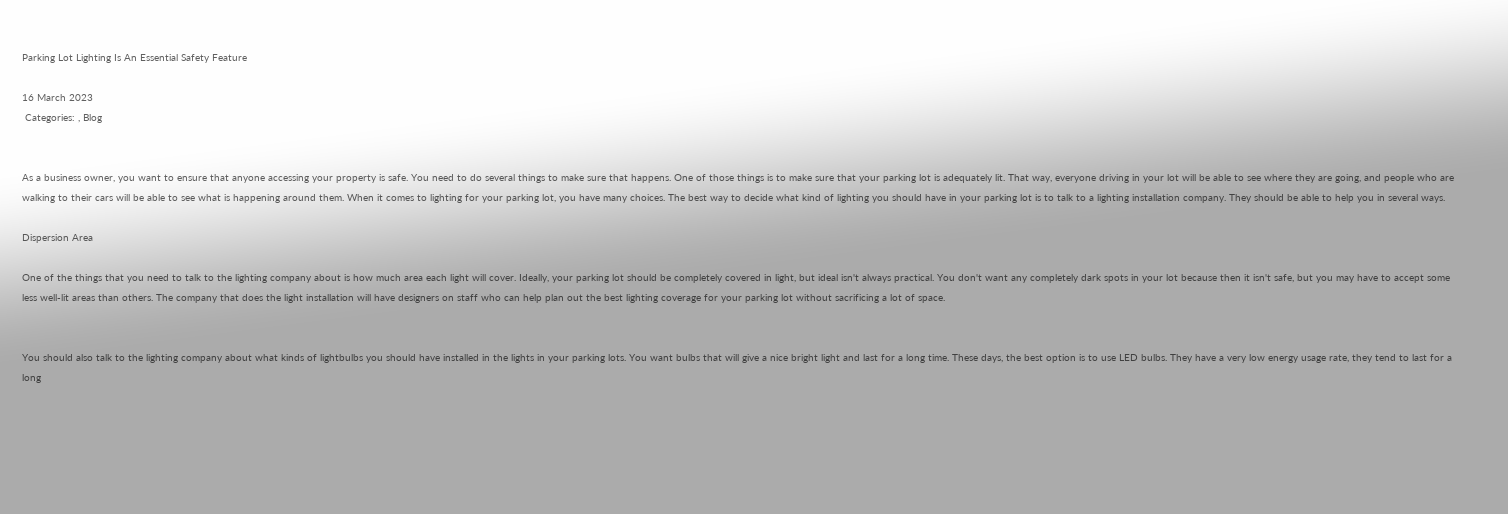Parking Lot Lighting Is An Essential Safety Feature

16 March 2023
 Categories: , Blog


As a business owner, you want to ensure that anyone accessing your property is safe. You need to do several things to make sure that happens. One of those things is to make sure that your parking lot is adequately lit. That way, everyone driving in your lot will be able to see where they are going, and people who are walking to their cars will be able to see what is happening around them. When it comes to lighting for your parking lot, you have many choices. The best way to decide what kind of lighting you should have in your parking lot is to talk to a lighting installation company. They should be able to help you in several ways.

Dispersion Area

One of the things that you need to talk to the lighting company about is how much area each light will cover. Ideally, your parking lot should be completely covered in light, but ideal isn't always practical. You don't want any completely dark spots in your lot because then it isn't safe, but you may have to accept some less well-lit areas than others. The company that does the light installation will have designers on staff who can help plan out the best lighting coverage for your parking lot without sacrificing a lot of space.


You should also talk to the lighting company about what kinds of lightbulbs you should have installed in the lights in your parking lots. You want bulbs that will give a nice bright light and last for a long time. These days, the best option is to use LED bulbs. They have a very low energy usage rate, they tend to last for a long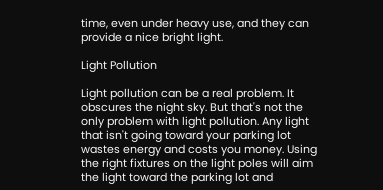time, even under heavy use, and they can provide a nice bright light.

Light Pollution

Light pollution can be a real problem. It obscures the night sky. But that's not the only problem with light pollution. Any light that isn't going toward your parking lot wastes energy and costs you money. Using the right fixtures on the light poles will aim the light toward the parking lot and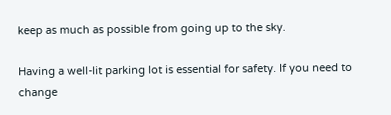keep as much as possible from going up to the sky.

Having a well-lit parking lot is essential for safety. If you need to change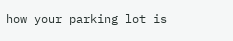how your parking lot is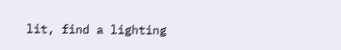lit, find a lighting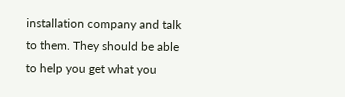installation company and talk to them. They should be able to help you get what you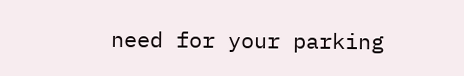need for your parking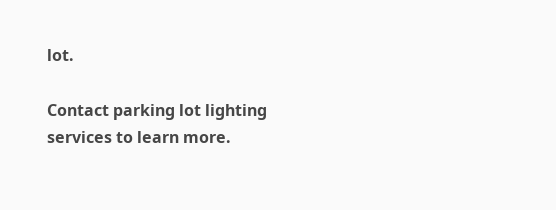lot.

Contact parking lot lighting services to learn more.